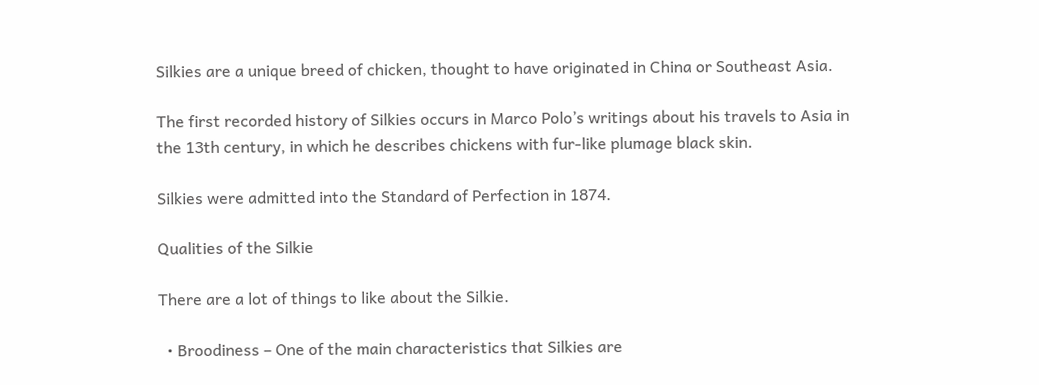Silkies are a unique breed of chicken, thought to have originated in China or Southeast Asia.

The first recorded history of Silkies occurs in Marco Polo’s writings about his travels to Asia in the 13th century, in which he describes chickens with fur-like plumage black skin.

Silkies were admitted into the Standard of Perfection in 1874.

Qualities of the Silkie

There are a lot of things to like about the Silkie.

  • Broodiness – One of the main characteristics that Silkies are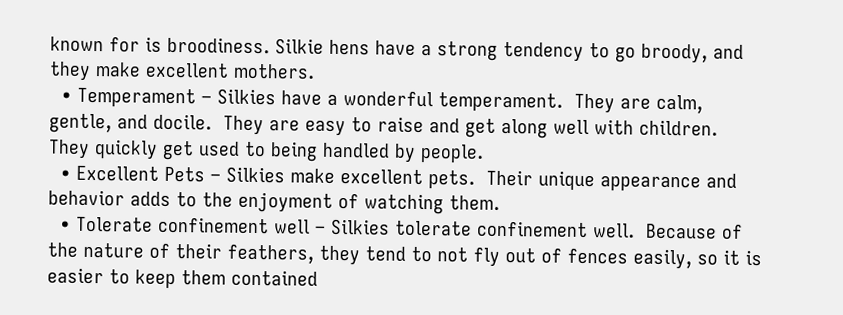known for is broodiness. Silkie hens have a strong tendency to go broody, and they make excellent mothers.
  • Temperament – Silkies have a wonderful temperament.  They are calm, gentle, and docile.  They are easy to raise and get along well with children.  They quickly get used to being handled by people.
  • Excellent Pets – Silkies make excellent pets.  Their unique appearance and behavior adds to the enjoyment of watching them.
  • Tolerate confinement well – Silkies tolerate confinement well.  Because of the nature of their feathers, they tend to not fly out of fences easily, so it is easier to keep them contained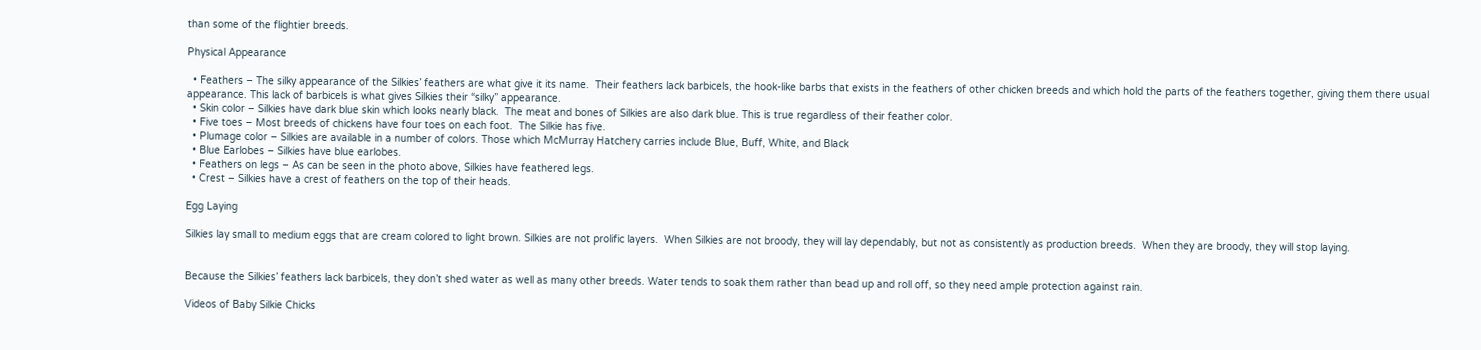than some of the flightier breeds.

Physical Appearance

  • Feathers – The silky appearance of the Silkies’ feathers are what give it its name.  Their feathers lack barbicels, the hook-like barbs that exists in the feathers of other chicken breeds and which hold the parts of the feathers together, giving them there usual appearance. This lack of barbicels is what gives Silkies their “silky” appearance.
  • Skin color – Silkies have dark blue skin which looks nearly black.  The meat and bones of Silkies are also dark blue. This is true regardless of their feather color.
  • Five toes – Most breeds of chickens have four toes on each foot.  The Silkie has five.
  • Plumage color – Silkies are available in a number of colors. Those which McMurray Hatchery carries include Blue, Buff, White, and Black
  • Blue Earlobes – Silkies have blue earlobes.
  • Feathers on legs – As can be seen in the photo above, Silkies have feathered legs.
  • Crest – Silkies have a crest of feathers on the top of their heads.

Egg Laying

Silkies lay small to medium eggs that are cream colored to light brown. Silkies are not prolific layers.  When Silkies are not broody, they will lay dependably, but not as consistently as production breeds.  When they are broody, they will stop laying.


Because the Silkies’ feathers lack barbicels, they don’t shed water as well as many other breeds. Water tends to soak them rather than bead up and roll off, so they need ample protection against rain.

Videos of Baby Silkie Chicks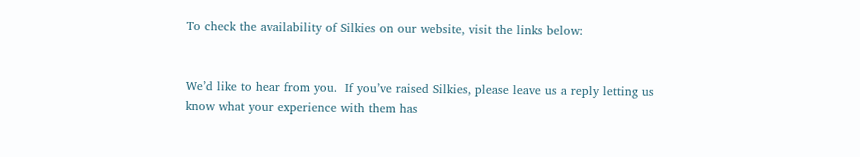To check the availability of Silkies on our website, visit the links below:


We’d like to hear from you.  If you’ve raised Silkies, please leave us a reply letting us know what your experience with them has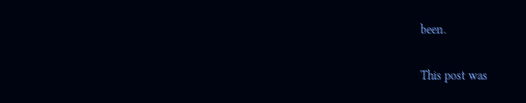been.

This post was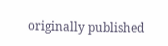originally published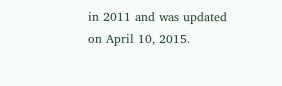in 2011 and was updated on April 10, 2015.